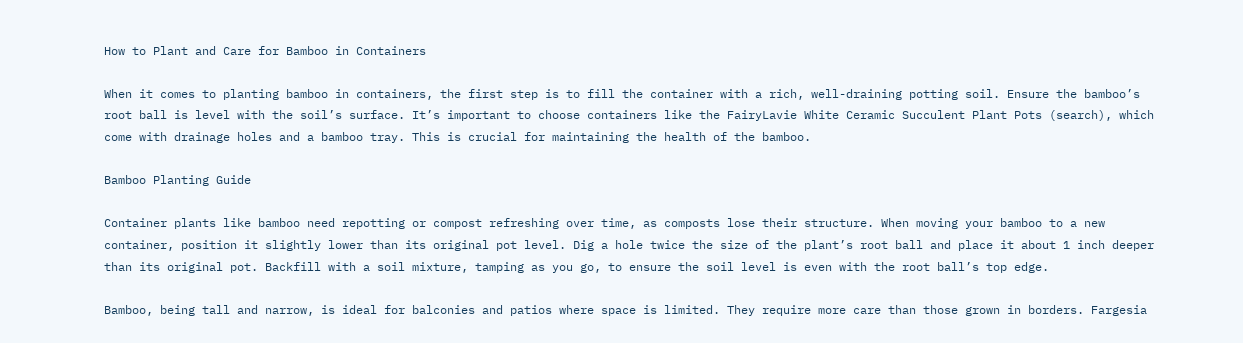How to Plant and Care for Bamboo in Containers

When it comes to planting bamboo in containers, the first step is to fill the container with a rich, well-draining potting soil. Ensure the bamboo’s root ball is level with the soil’s surface. It’s important to choose containers like the FairyLavie White Ceramic Succulent Plant Pots (search), which come with drainage holes and a bamboo tray. This is crucial for maintaining the health of the bamboo.

Bamboo Planting Guide

Container plants like bamboo need repotting or compost refreshing over time, as composts lose their structure. When moving your bamboo to a new container, position it slightly lower than its original pot level. Dig a hole twice the size of the plant’s root ball and place it about 1 inch deeper than its original pot. Backfill with a soil mixture, tamping as you go, to ensure the soil level is even with the root ball’s top edge.

Bamboo, being tall and narrow, is ideal for balconies and patios where space is limited. They require more care than those grown in borders. Fargesia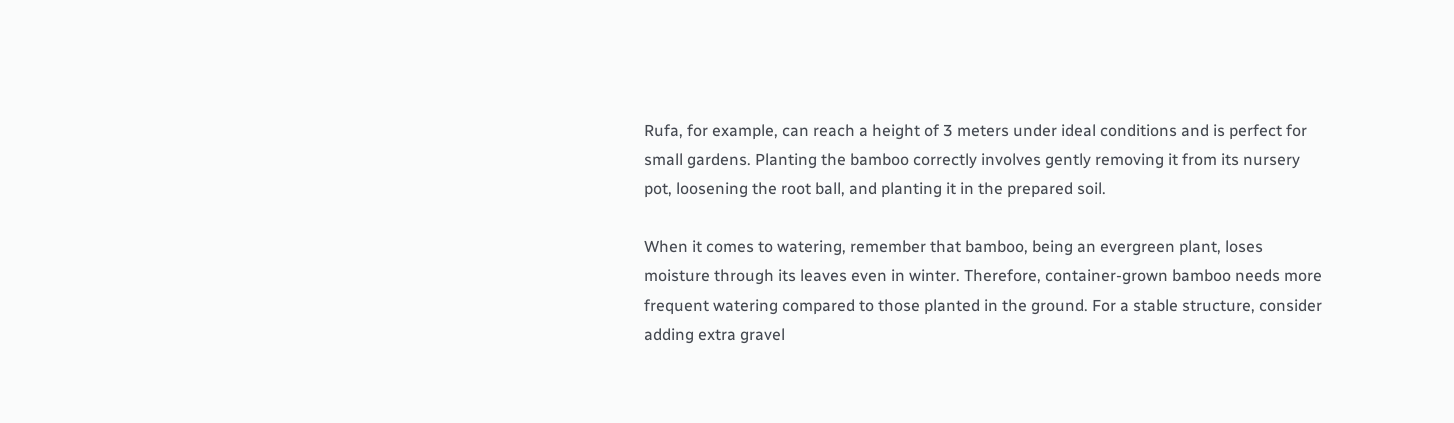Rufa, for example, can reach a height of 3 meters under ideal conditions and is perfect for small gardens. Planting the bamboo correctly involves gently removing it from its nursery pot, loosening the root ball, and planting it in the prepared soil.

When it comes to watering, remember that bamboo, being an evergreen plant, loses moisture through its leaves even in winter. Therefore, container-grown bamboo needs more frequent watering compared to those planted in the ground. For a stable structure, consider adding extra gravel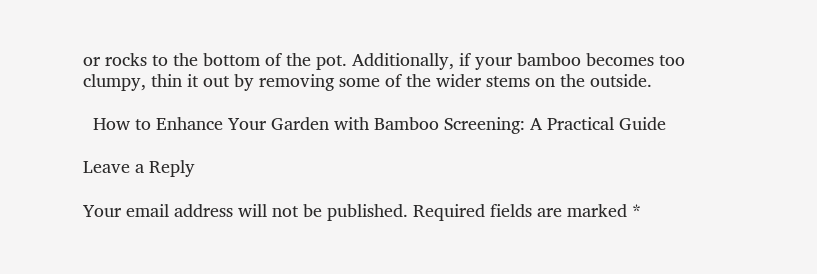or rocks to the bottom of the pot. Additionally, if your bamboo becomes too clumpy, thin it out by removing some of the wider stems on the outside.

  How to Enhance Your Garden with Bamboo Screening: A Practical Guide

Leave a Reply

Your email address will not be published. Required fields are marked *